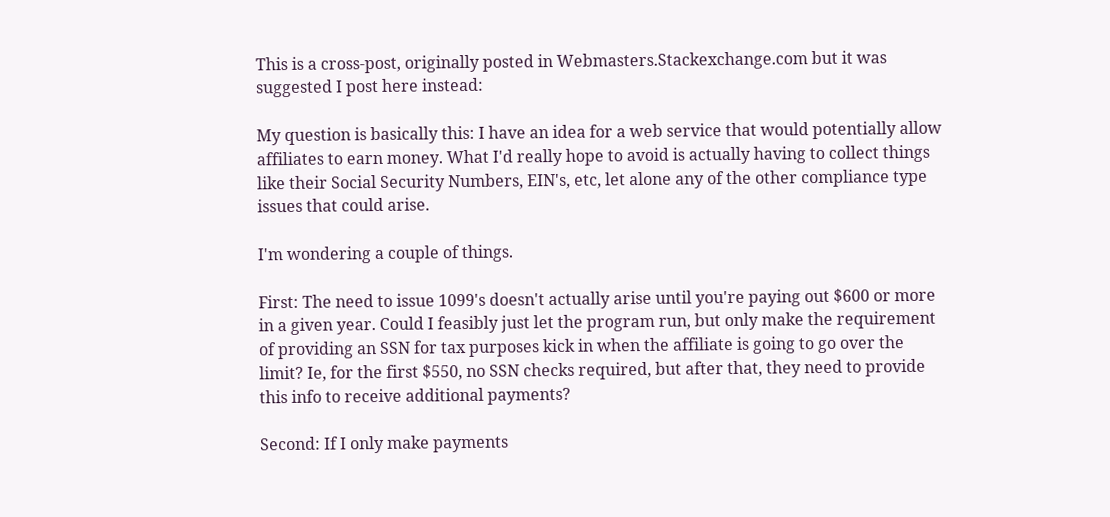This is a cross-post, originally posted in Webmasters.Stackexchange.com but it was suggested I post here instead:

My question is basically this: I have an idea for a web service that would potentially allow affiliates to earn money. What I'd really hope to avoid is actually having to collect things like their Social Security Numbers, EIN's, etc, let alone any of the other compliance type issues that could arise.

I'm wondering a couple of things.

First: The need to issue 1099's doesn't actually arise until you're paying out $600 or more in a given year. Could I feasibly just let the program run, but only make the requirement of providing an SSN for tax purposes kick in when the affiliate is going to go over the limit? Ie, for the first $550, no SSN checks required, but after that, they need to provide this info to receive additional payments?

Second: If I only make payments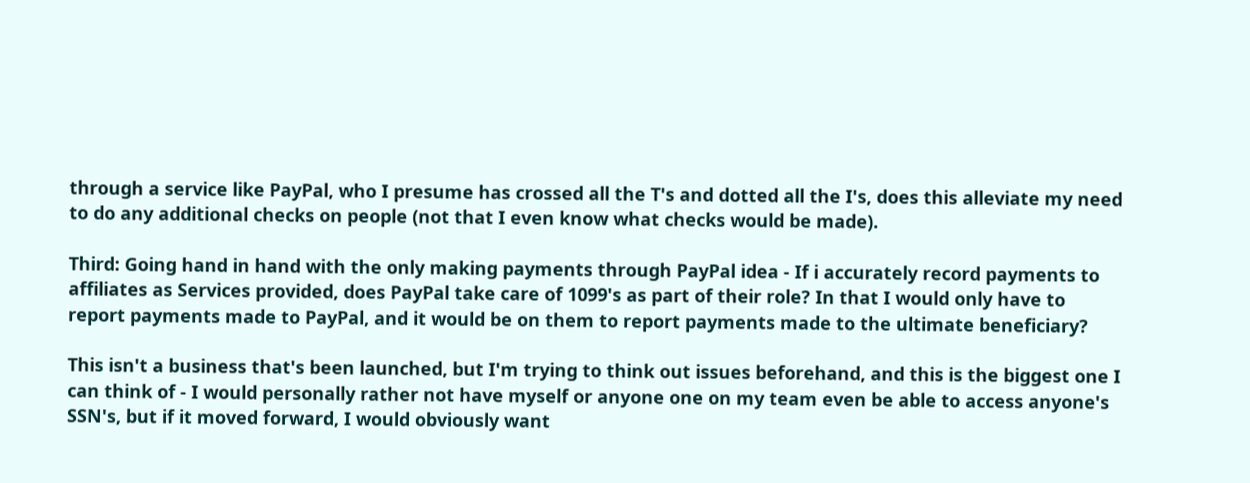through a service like PayPal, who I presume has crossed all the T's and dotted all the I's, does this alleviate my need to do any additional checks on people (not that I even know what checks would be made).

Third: Going hand in hand with the only making payments through PayPal idea - If i accurately record payments to affiliates as Services provided, does PayPal take care of 1099's as part of their role? In that I would only have to report payments made to PayPal, and it would be on them to report payments made to the ultimate beneficiary?

This isn't a business that's been launched, but I'm trying to think out issues beforehand, and this is the biggest one I can think of - I would personally rather not have myself or anyone one on my team even be able to access anyone's SSN's, but if it moved forward, I would obviously want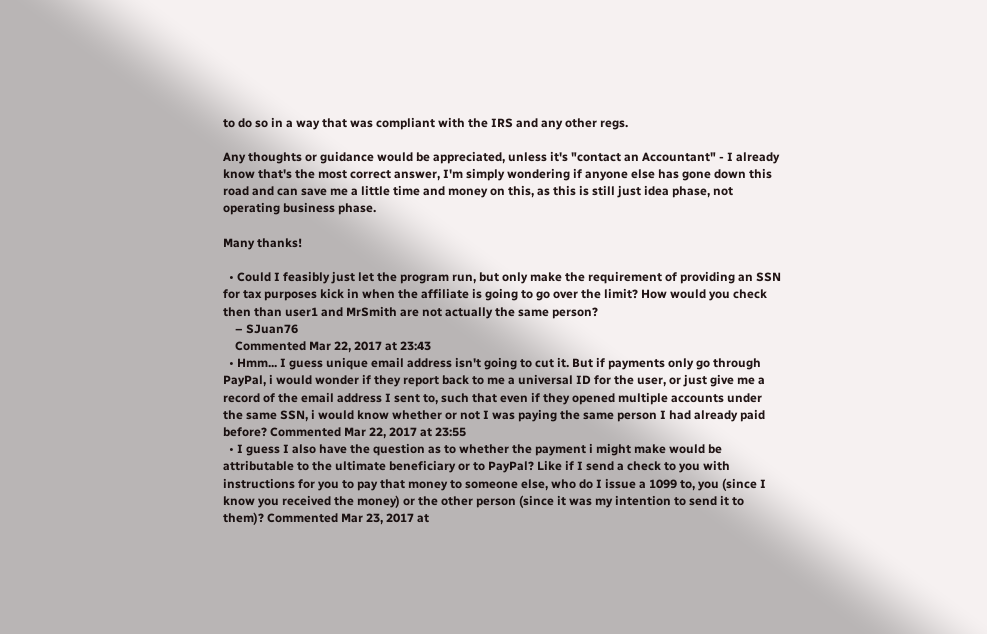to do so in a way that was compliant with the IRS and any other regs.

Any thoughts or guidance would be appreciated, unless it's "contact an Accountant" - I already know that's the most correct answer, I'm simply wondering if anyone else has gone down this road and can save me a little time and money on this, as this is still just idea phase, not operating business phase.

Many thanks!

  • Could I feasibly just let the program run, but only make the requirement of providing an SSN for tax purposes kick in when the affiliate is going to go over the limit? How would you check then than user1 and MrSmith are not actually the same person?
    – SJuan76
    Commented Mar 22, 2017 at 23:43
  • Hmm... I guess unique email address isn't going to cut it. But if payments only go through PayPal, i would wonder if they report back to me a universal ID for the user, or just give me a record of the email address I sent to, such that even if they opened multiple accounts under the same SSN, i would know whether or not I was paying the same person I had already paid before? Commented Mar 22, 2017 at 23:55
  • I guess I also have the question as to whether the payment i might make would be attributable to the ultimate beneficiary or to PayPal? Like if I send a check to you with instructions for you to pay that money to someone else, who do I issue a 1099 to, you (since I know you received the money) or the other person (since it was my intention to send it to them)? Commented Mar 23, 2017 at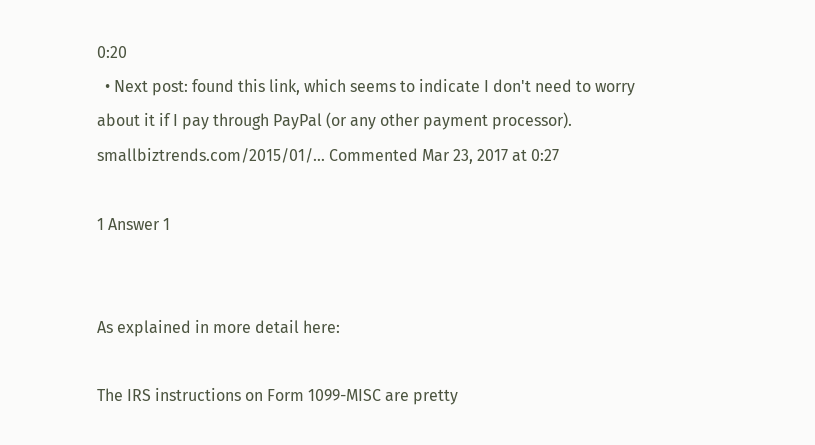0:20
  • Next post: found this link, which seems to indicate I don't need to worry about it if I pay through PayPal (or any other payment processor). smallbiztrends.com/2015/01/… Commented Mar 23, 2017 at 0:27

1 Answer 1


As explained in more detail here:

The IRS instructions on Form 1099-MISC are pretty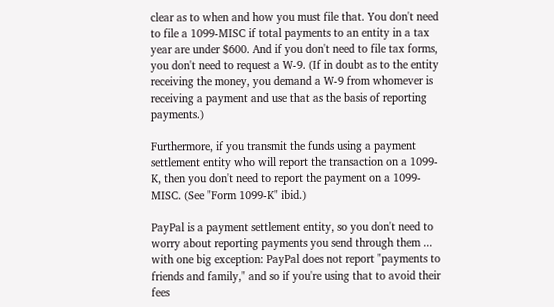clear as to when and how you must file that. You don't need to file a 1099-MISC if total payments to an entity in a tax year are under $600. And if you don't need to file tax forms, you don't need to request a W-9. (If in doubt as to the entity receiving the money, you demand a W-9 from whomever is receiving a payment and use that as the basis of reporting payments.)

Furthermore, if you transmit the funds using a payment settlement entity who will report the transaction on a 1099-K, then you don't need to report the payment on a 1099-MISC. (See "Form 1099-K" ibid.)

PayPal is a payment settlement entity, so you don't need to worry about reporting payments you send through them ... with one big exception: PayPal does not report "payments to friends and family," and so if you're using that to avoid their fees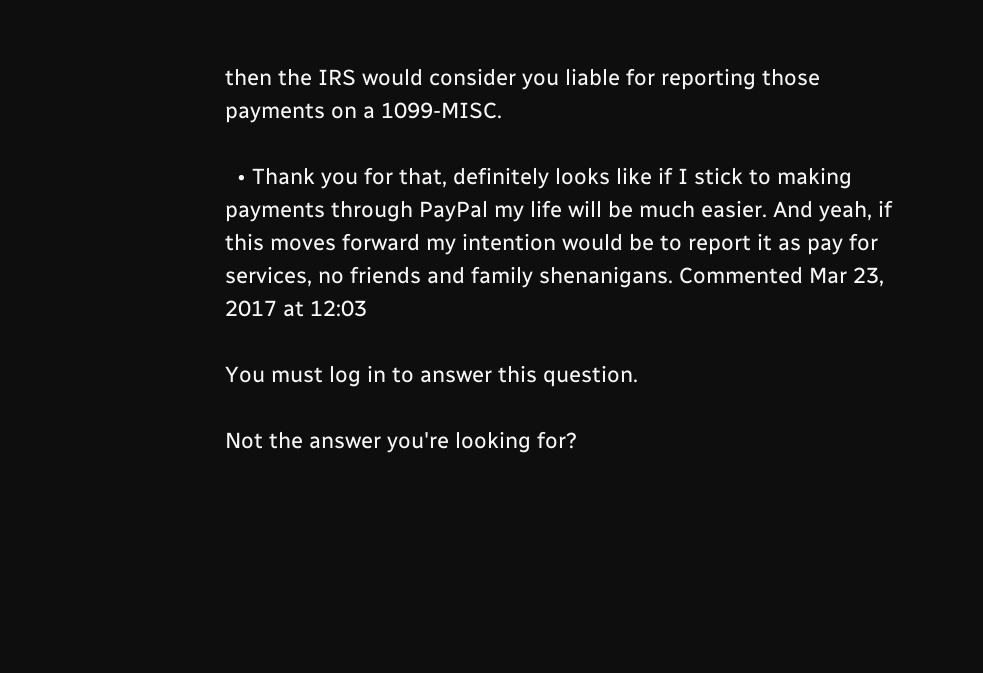then the IRS would consider you liable for reporting those payments on a 1099-MISC.

  • Thank you for that, definitely looks like if I stick to making payments through PayPal my life will be much easier. And yeah, if this moves forward my intention would be to report it as pay for services, no friends and family shenanigans. Commented Mar 23, 2017 at 12:03

You must log in to answer this question.

Not the answer you're looking for?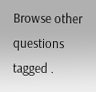Browse other questions tagged .